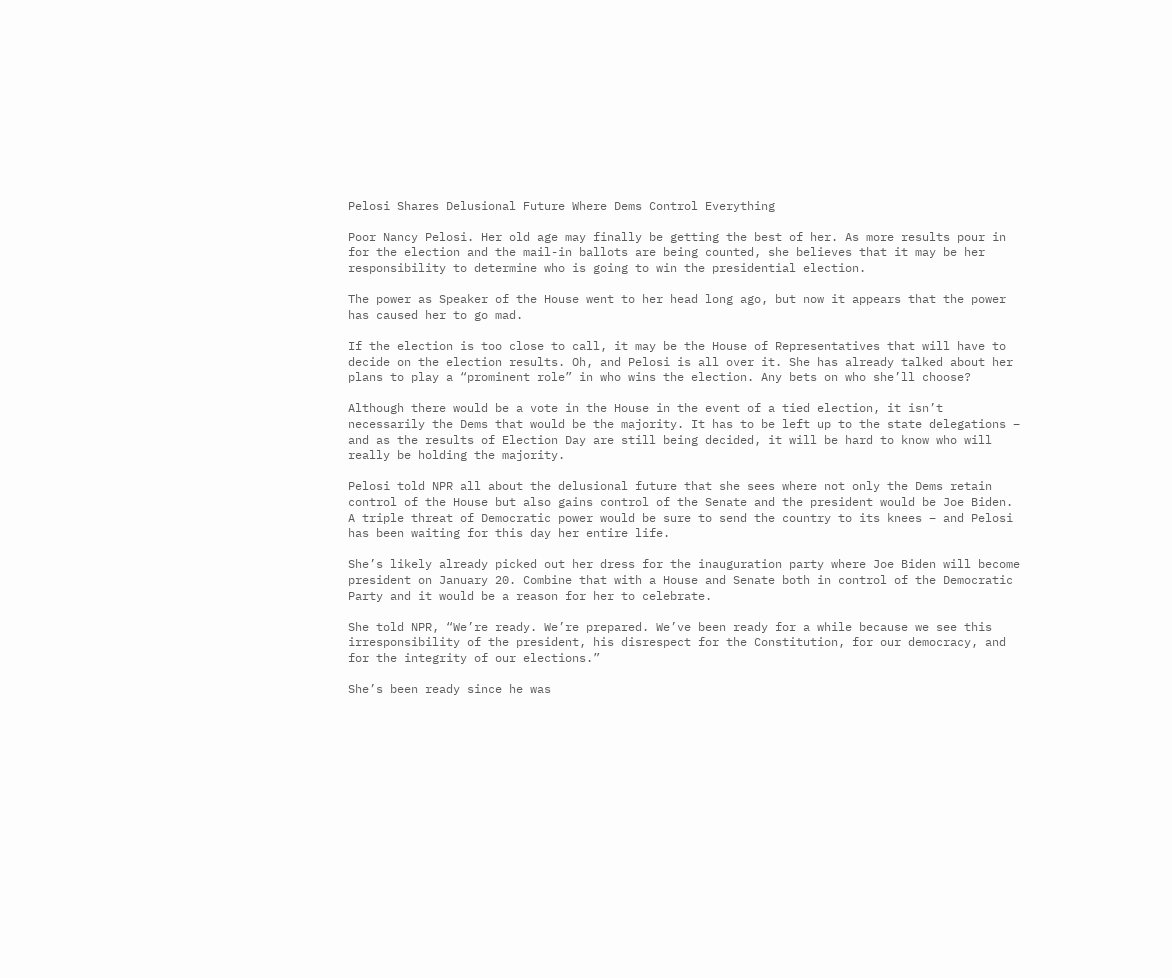Pelosi Shares Delusional Future Where Dems Control Everything

Poor Nancy Pelosi. Her old age may finally be getting the best of her. As more results pour in for the election and the mail-in ballots are being counted, she believes that it may be her responsibility to determine who is going to win the presidential election.

The power as Speaker of the House went to her head long ago, but now it appears that the power has caused her to go mad.

If the election is too close to call, it may be the House of Representatives that will have to decide on the election results. Oh, and Pelosi is all over it. She has already talked about her plans to play a “prominent role” in who wins the election. Any bets on who she’ll choose?

Although there would be a vote in the House in the event of a tied election, it isn’t necessarily the Dems that would be the majority. It has to be left up to the state delegations – and as the results of Election Day are still being decided, it will be hard to know who will really be holding the majority.

Pelosi told NPR all about the delusional future that she sees where not only the Dems retain control of the House but also gains control of the Senate and the president would be Joe Biden. A triple threat of Democratic power would be sure to send the country to its knees – and Pelosi has been waiting for this day her entire life.

She’s likely already picked out her dress for the inauguration party where Joe Biden will become president on January 20. Combine that with a House and Senate both in control of the Democratic Party and it would be a reason for her to celebrate.

She told NPR, “We’re ready. We’re prepared. We’ve been ready for a while because we see this irresponsibility of the president, his disrespect for the Constitution, for our democracy, and for the integrity of our elections.”

She’s been ready since he was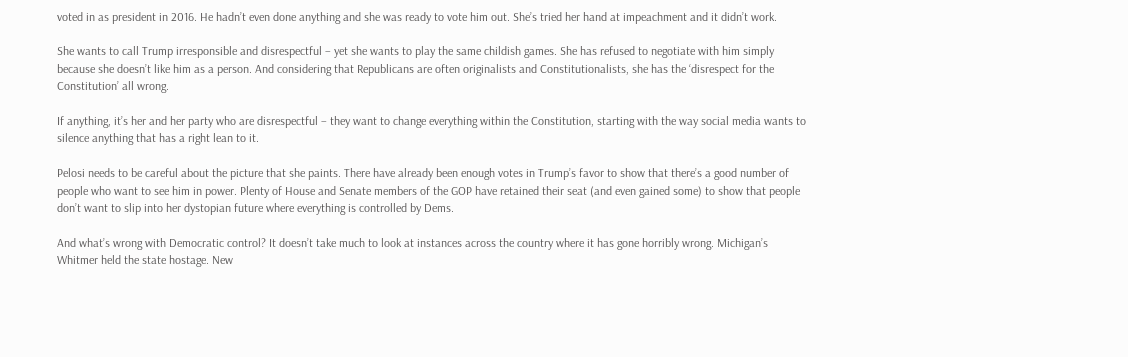voted in as president in 2016. He hadn’t even done anything and she was ready to vote him out. She’s tried her hand at impeachment and it didn’t work.

She wants to call Trump irresponsible and disrespectful – yet she wants to play the same childish games. She has refused to negotiate with him simply because she doesn’t like him as a person. And considering that Republicans are often originalists and Constitutionalists, she has the ‘disrespect for the Constitution’ all wrong.

If anything, it’s her and her party who are disrespectful – they want to change everything within the Constitution, starting with the way social media wants to silence anything that has a right lean to it.

Pelosi needs to be careful about the picture that she paints. There have already been enough votes in Trump’s favor to show that there’s a good number of people who want to see him in power. Plenty of House and Senate members of the GOP have retained their seat (and even gained some) to show that people don’t want to slip into her dystopian future where everything is controlled by Dems.

And what’s wrong with Democratic control? It doesn’t take much to look at instances across the country where it has gone horribly wrong. Michigan’s Whitmer held the state hostage. New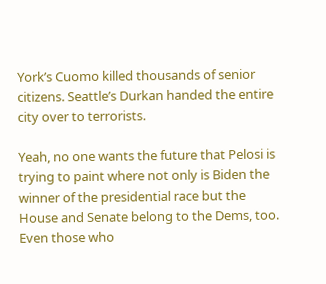York’s Cuomo killed thousands of senior citizens. Seattle’s Durkan handed the entire city over to terrorists.

Yeah, no one wants the future that Pelosi is trying to paint where not only is Biden the winner of the presidential race but the House and Senate belong to the Dems, too. Even those who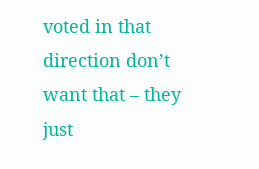voted in that direction don’t want that – they just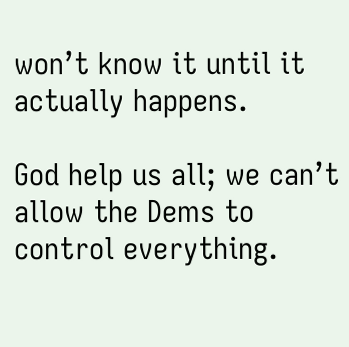won’t know it until it actually happens.

God help us all; we can’t allow the Dems to control everything.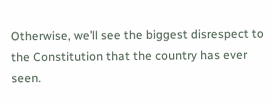Otherwise, we’ll see the biggest disrespect to the Constitution that the country has ever seen.